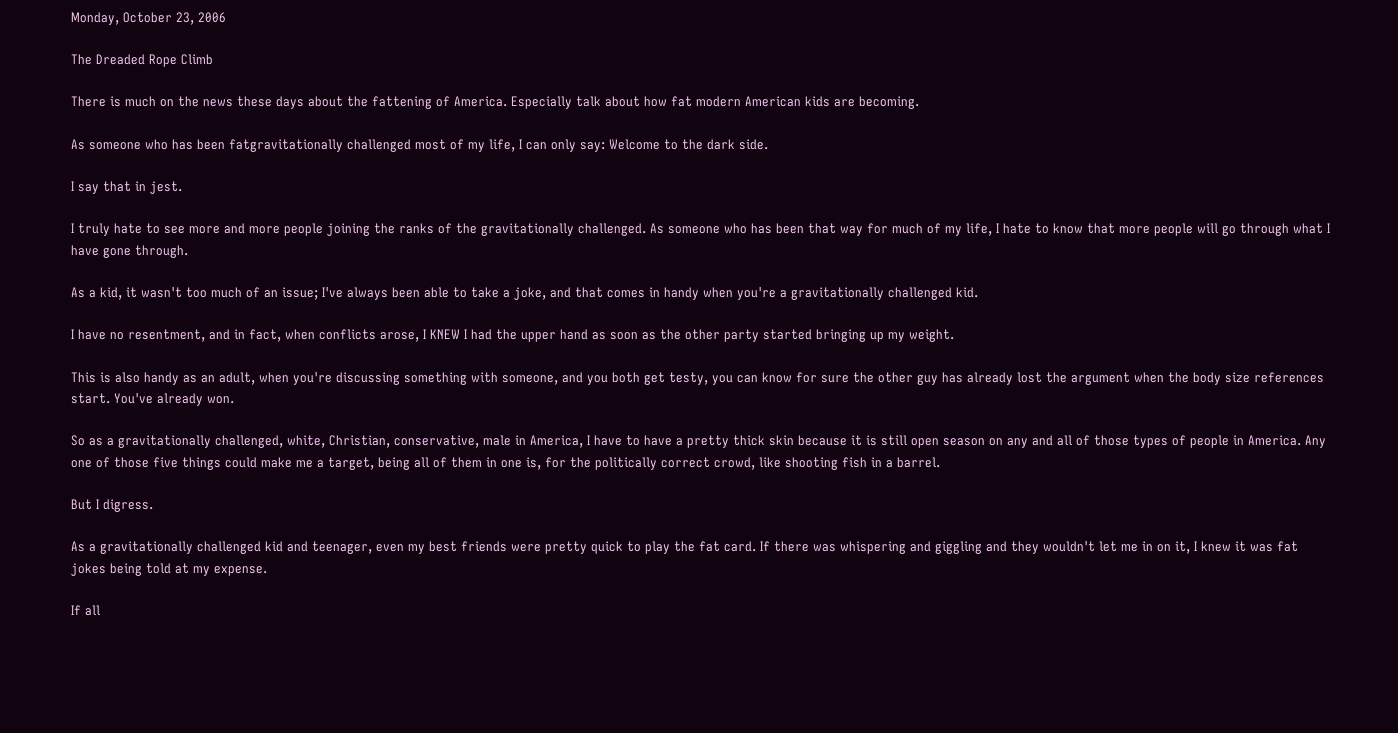Monday, October 23, 2006

The Dreaded Rope Climb

There is much on the news these days about the fattening of America. Especially talk about how fat modern American kids are becoming.

As someone who has been fatgravitationally challenged most of my life, I can only say: Welcome to the dark side.

I say that in jest.

I truly hate to see more and more people joining the ranks of the gravitationally challenged. As someone who has been that way for much of my life, I hate to know that more people will go through what I have gone through.

As a kid, it wasn't too much of an issue; I've always been able to take a joke, and that comes in handy when you're a gravitationally challenged kid.

I have no resentment, and in fact, when conflicts arose, I KNEW I had the upper hand as soon as the other party started bringing up my weight.

This is also handy as an adult, when you're discussing something with someone, and you both get testy, you can know for sure the other guy has already lost the argument when the body size references start. You've already won.

So as a gravitationally challenged, white, Christian, conservative, male in America, I have to have a pretty thick skin because it is still open season on any and all of those types of people in America. Any one of those five things could make me a target, being all of them in one is, for the politically correct crowd, like shooting fish in a barrel.

But I digress.

As a gravitationally challenged kid and teenager, even my best friends were pretty quick to play the fat card. If there was whispering and giggling and they wouldn't let me in on it, I knew it was fat jokes being told at my expense.

If all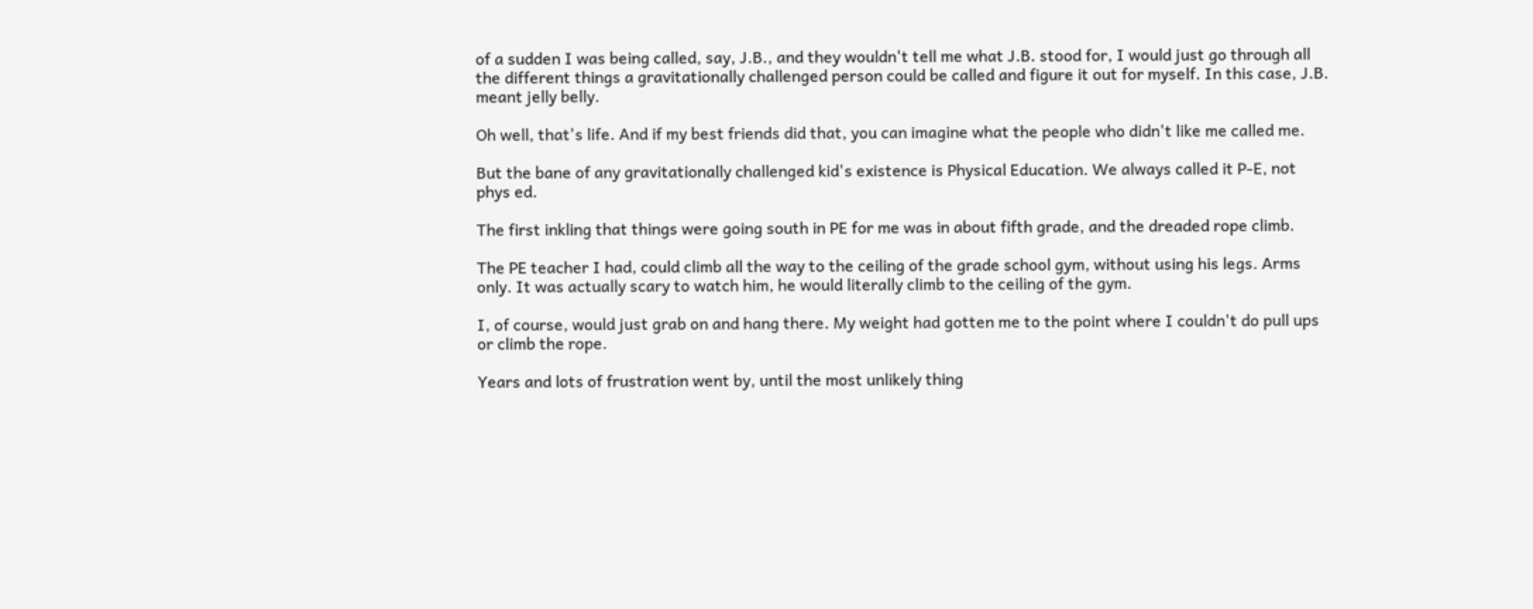of a sudden I was being called, say, J.B., and they wouldn't tell me what J.B. stood for, I would just go through all the different things a gravitationally challenged person could be called and figure it out for myself. In this case, J.B. meant jelly belly.

Oh well, that's life. And if my best friends did that, you can imagine what the people who didn't like me called me.

But the bane of any gravitationally challenged kid's existence is Physical Education. We always called it P-E, not phys ed.

The first inkling that things were going south in PE for me was in about fifth grade, and the dreaded rope climb.

The PE teacher I had, could climb all the way to the ceiling of the grade school gym, without using his legs. Arms only. It was actually scary to watch him, he would literally climb to the ceiling of the gym.

I, of course, would just grab on and hang there. My weight had gotten me to the point where I couldn't do pull ups or climb the rope.

Years and lots of frustration went by, until the most unlikely thing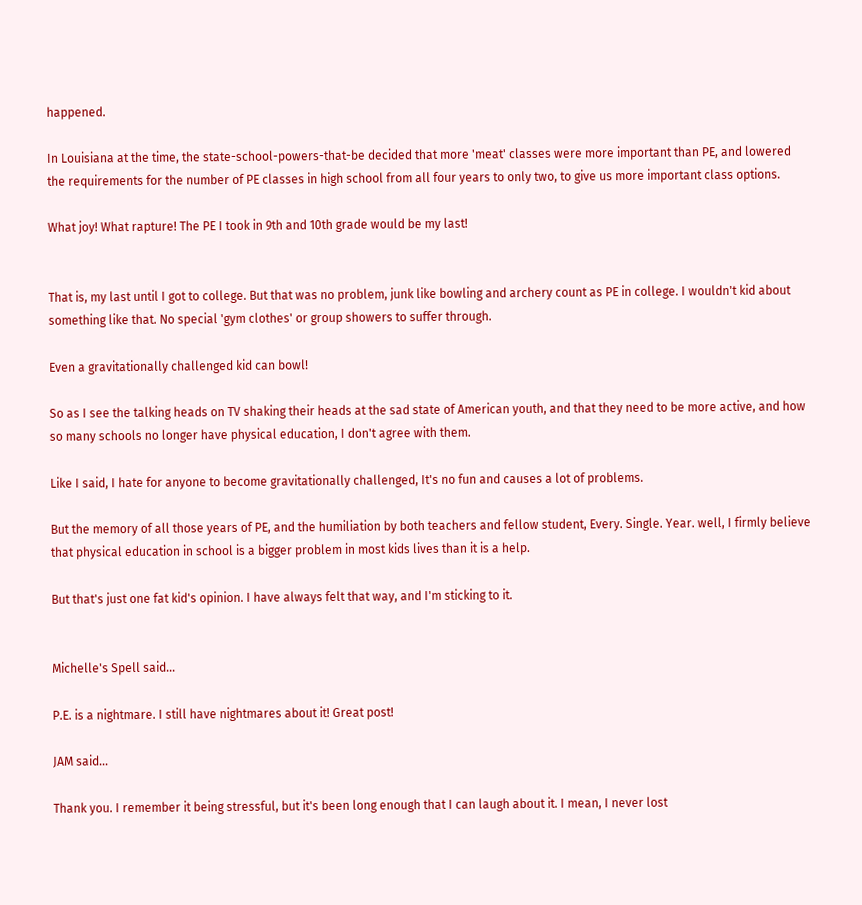happened.

In Louisiana at the time, the state-school-powers-that-be decided that more 'meat' classes were more important than PE, and lowered the requirements for the number of PE classes in high school from all four years to only two, to give us more important class options.

What joy! What rapture! The PE I took in 9th and 10th grade would be my last!


That is, my last until I got to college. But that was no problem, junk like bowling and archery count as PE in college. I wouldn't kid about something like that. No special 'gym clothes' or group showers to suffer through.

Even a gravitationally challenged kid can bowl!

So as I see the talking heads on TV shaking their heads at the sad state of American youth, and that they need to be more active, and how so many schools no longer have physical education, I don't agree with them.

Like I said, I hate for anyone to become gravitationally challenged, It's no fun and causes a lot of problems.

But the memory of all those years of PE, and the humiliation by both teachers and fellow student, Every. Single. Year. well, I firmly believe that physical education in school is a bigger problem in most kids lives than it is a help.

But that's just one fat kid's opinion. I have always felt that way, and I'm sticking to it.


Michelle's Spell said...

P.E. is a nightmare. I still have nightmares about it! Great post!

JAM said...

Thank you. I remember it being stressful, but it's been long enough that I can laugh about it. I mean, I never lost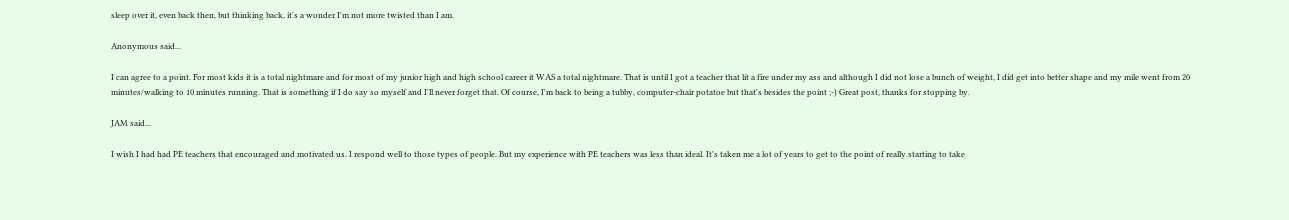sleep over it, even back then, but thinking back, it's a wonder I'm not more twisted than I am.

Anonymous said...

I can agree to a point. For most kids it is a total nightmare and for most of my junior high and high school career it WAS a total nightmare. That is until I got a teacher that lit a fire under my ass and although I did not lose a bunch of weight, I did get into better shape and my mile went from 20 minutes/walking to 10 minutes running. That is something if I do say so myself and I'll never forget that. Of course, I'm back to being a tubby, computer-chair potatoe but that's besides the point ;-) Great post, thanks for stopping by.

JAM said...

I wish I had had PE teachers that encouraged and motivated us. I respond well to those types of people. But my experience with PE teachers was less than ideal. It's taken me a lot of years to get to the point of really starting to take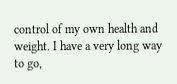control of my own health and weight. I have a very long way to go,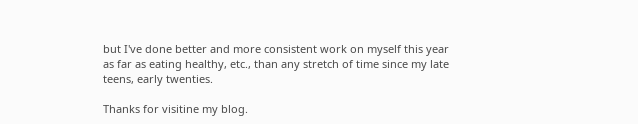but I've done better and more consistent work on myself this year as far as eating healthy, etc., than any stretch of time since my late teens, early twenties.

Thanks for visitine my blog.